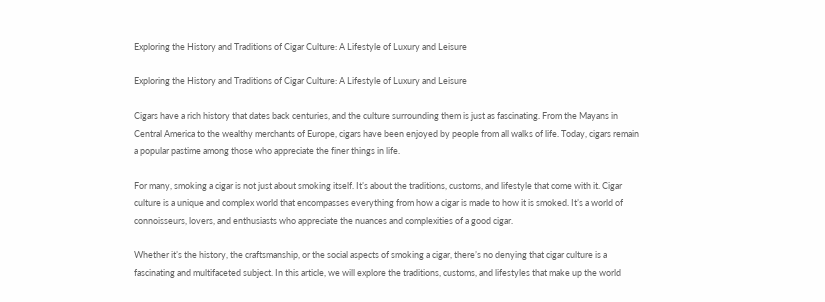Exploring the History and Traditions of Cigar Culture: A Lifestyle of Luxury and Leisure

Exploring the History and Traditions of Cigar Culture: A Lifestyle of Luxury and Leisure

Cigars have a rich history that dates back centuries, and the culture surrounding them is just as fascinating. From the Mayans in Central America to the wealthy merchants of Europe, cigars have been enjoyed by people from all walks of life. Today, cigars remain a popular pastime among those who appreciate the finer things in life.

For many, smoking a cigar is not just about smoking itself. It’s about the traditions, customs, and lifestyle that come with it. Cigar culture is a unique and complex world that encompasses everything from how a cigar is made to how it is smoked. It’s a world of connoisseurs, lovers, and enthusiasts who appreciate the nuances and complexities of a good cigar.

Whether it’s the history, the craftsmanship, or the social aspects of smoking a cigar, there’s no denying that cigar culture is a fascinating and multifaceted subject. In this article, we will explore the traditions, customs, and lifestyles that make up the world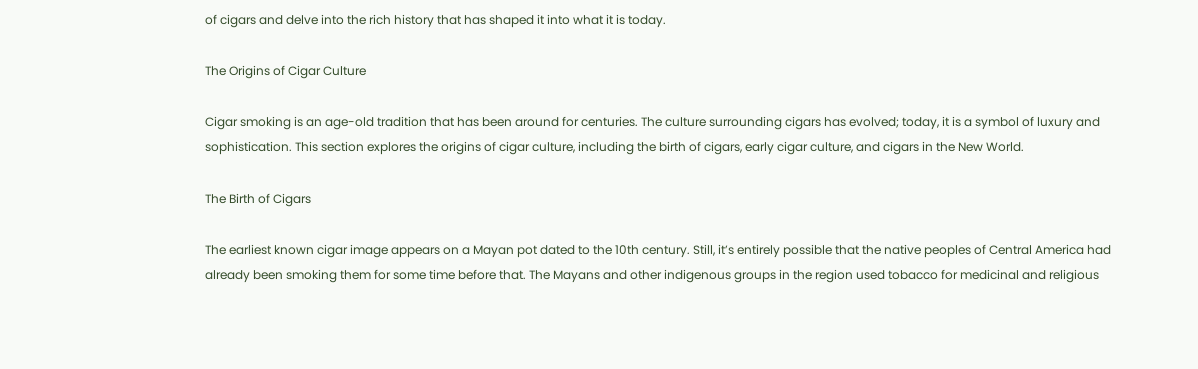of cigars and delve into the rich history that has shaped it into what it is today.

The Origins of Cigar Culture

Cigar smoking is an age-old tradition that has been around for centuries. The culture surrounding cigars has evolved; today, it is a symbol of luxury and sophistication. This section explores the origins of cigar culture, including the birth of cigars, early cigar culture, and cigars in the New World.

The Birth of Cigars

The earliest known cigar image appears on a Mayan pot dated to the 10th century. Still, it’s entirely possible that the native peoples of Central America had already been smoking them for some time before that. The Mayans and other indigenous groups in the region used tobacco for medicinal and religious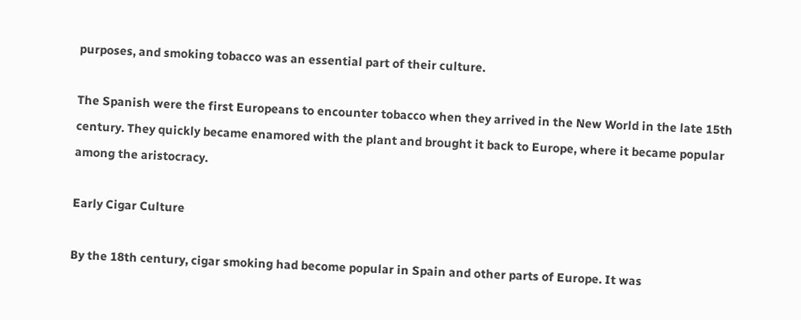purposes, and smoking tobacco was an essential part of their culture.

The Spanish were the first Europeans to encounter tobacco when they arrived in the New World in the late 15th century. They quickly became enamored with the plant and brought it back to Europe, where it became popular among the aristocracy.

Early Cigar Culture

By the 18th century, cigar smoking had become popular in Spain and other parts of Europe. It was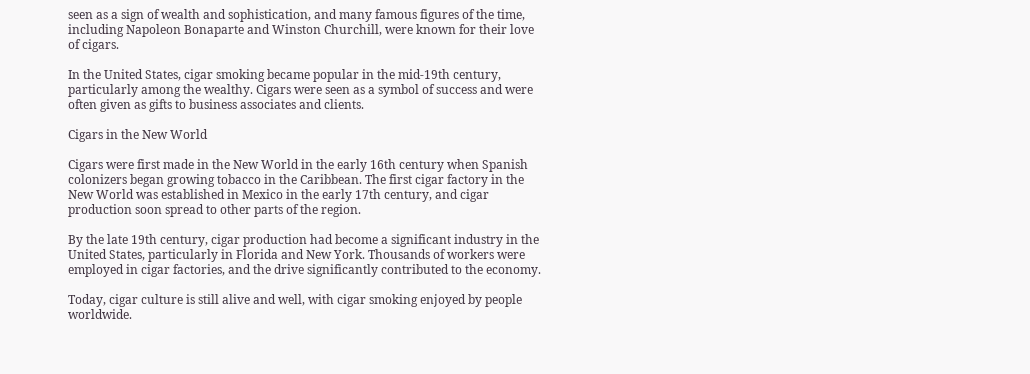seen as a sign of wealth and sophistication, and many famous figures of the time, including Napoleon Bonaparte and Winston Churchill, were known for their love of cigars.

In the United States, cigar smoking became popular in the mid-19th century, particularly among the wealthy. Cigars were seen as a symbol of success and were often given as gifts to business associates and clients.

Cigars in the New World

Cigars were first made in the New World in the early 16th century when Spanish colonizers began growing tobacco in the Caribbean. The first cigar factory in the New World was established in Mexico in the early 17th century, and cigar production soon spread to other parts of the region.

By the late 19th century, cigar production had become a significant industry in the United States, particularly in Florida and New York. Thousands of workers were employed in cigar factories, and the drive significantly contributed to the economy.

Today, cigar culture is still alive and well, with cigar smoking enjoyed by people worldwide.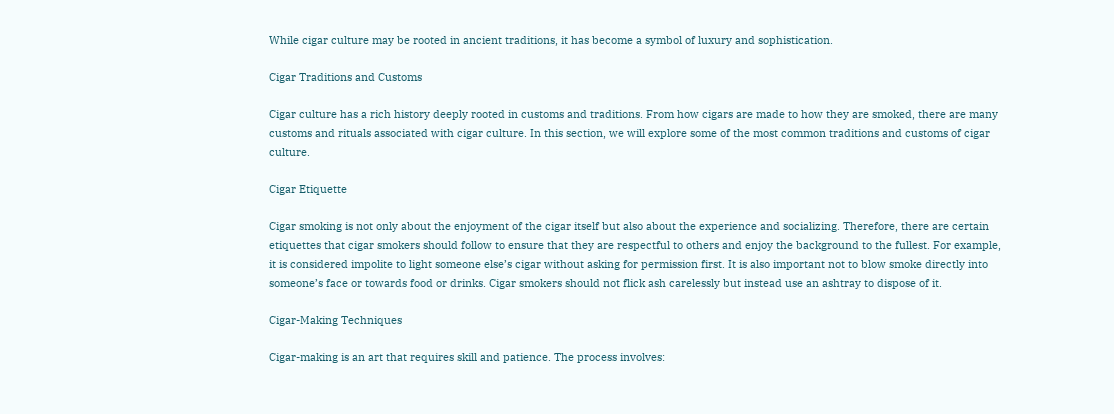While cigar culture may be rooted in ancient traditions, it has become a symbol of luxury and sophistication.

Cigar Traditions and Customs

Cigar culture has a rich history deeply rooted in customs and traditions. From how cigars are made to how they are smoked, there are many customs and rituals associated with cigar culture. In this section, we will explore some of the most common traditions and customs of cigar culture.

Cigar Etiquette

Cigar smoking is not only about the enjoyment of the cigar itself but also about the experience and socializing. Therefore, there are certain etiquettes that cigar smokers should follow to ensure that they are respectful to others and enjoy the background to the fullest. For example, it is considered impolite to light someone else’s cigar without asking for permission first. It is also important not to blow smoke directly into someone’s face or towards food or drinks. Cigar smokers should not flick ash carelessly but instead use an ashtray to dispose of it.

Cigar-Making Techniques

Cigar-making is an art that requires skill and patience. The process involves: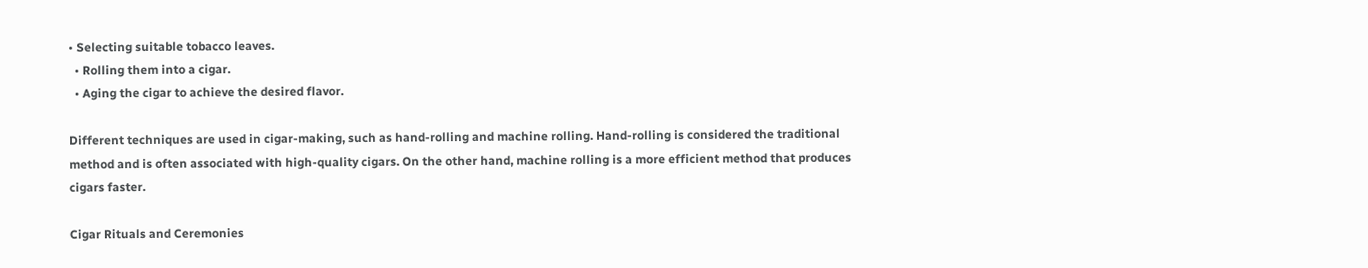• Selecting suitable tobacco leaves.
  • Rolling them into a cigar.
  • Aging the cigar to achieve the desired flavor.

Different techniques are used in cigar-making, such as hand-rolling and machine rolling. Hand-rolling is considered the traditional method and is often associated with high-quality cigars. On the other hand, machine rolling is a more efficient method that produces cigars faster.

Cigar Rituals and Ceremonies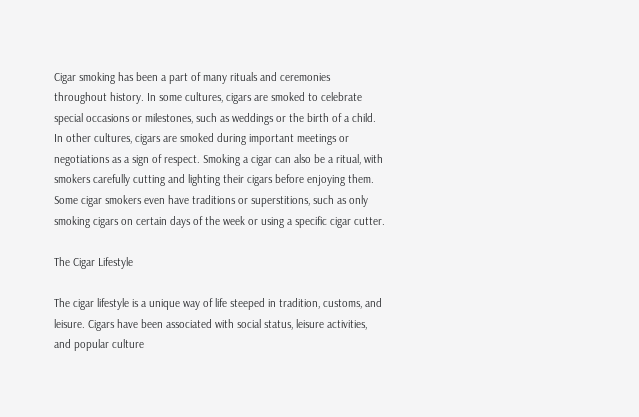Cigar smoking has been a part of many rituals and ceremonies throughout history. In some cultures, cigars are smoked to celebrate special occasions or milestones, such as weddings or the birth of a child. In other cultures, cigars are smoked during important meetings or negotiations as a sign of respect. Smoking a cigar can also be a ritual, with smokers carefully cutting and lighting their cigars before enjoying them. Some cigar smokers even have traditions or superstitions, such as only smoking cigars on certain days of the week or using a specific cigar cutter.

The Cigar Lifestyle

The cigar lifestyle is a unique way of life steeped in tradition, customs, and leisure. Cigars have been associated with social status, leisure activities, and popular culture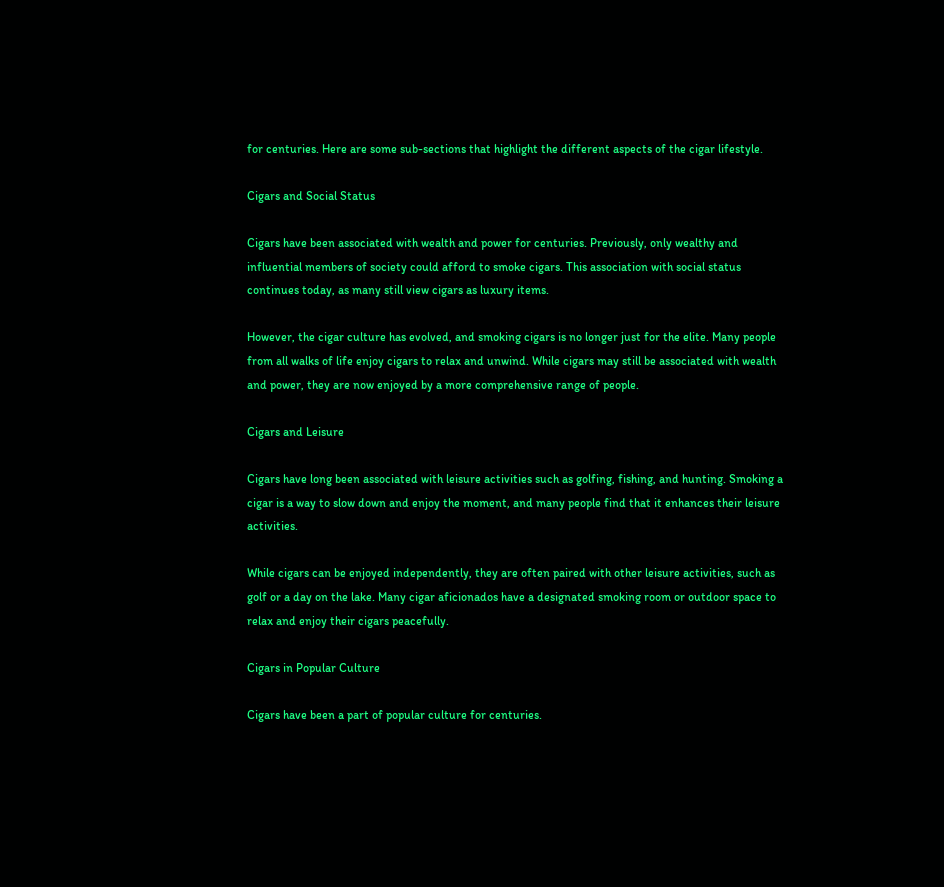for centuries. Here are some sub-sections that highlight the different aspects of the cigar lifestyle.

Cigars and Social Status

Cigars have been associated with wealth and power for centuries. Previously, only wealthy and influential members of society could afford to smoke cigars. This association with social status continues today, as many still view cigars as luxury items.

However, the cigar culture has evolved, and smoking cigars is no longer just for the elite. Many people from all walks of life enjoy cigars to relax and unwind. While cigars may still be associated with wealth and power, they are now enjoyed by a more comprehensive range of people.

Cigars and Leisure

Cigars have long been associated with leisure activities such as golfing, fishing, and hunting. Smoking a cigar is a way to slow down and enjoy the moment, and many people find that it enhances their leisure activities.

While cigars can be enjoyed independently, they are often paired with other leisure activities, such as golf or a day on the lake. Many cigar aficionados have a designated smoking room or outdoor space to relax and enjoy their cigars peacefully.

Cigars in Popular Culture

Cigars have been a part of popular culture for centuries.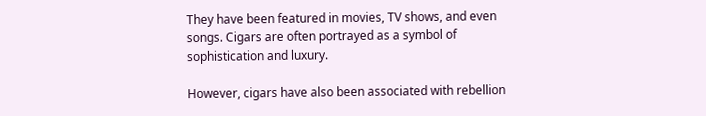They have been featured in movies, TV shows, and even songs. Cigars are often portrayed as a symbol of sophistication and luxury.

However, cigars have also been associated with rebellion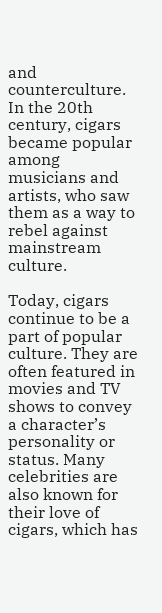and counterculture. In the 20th century, cigars became popular among musicians and artists, who saw them as a way to rebel against mainstream culture.

Today, cigars continue to be a part of popular culture. They are often featured in movies and TV shows to convey a character’s personality or status. Many celebrities are also known for their love of cigars, which has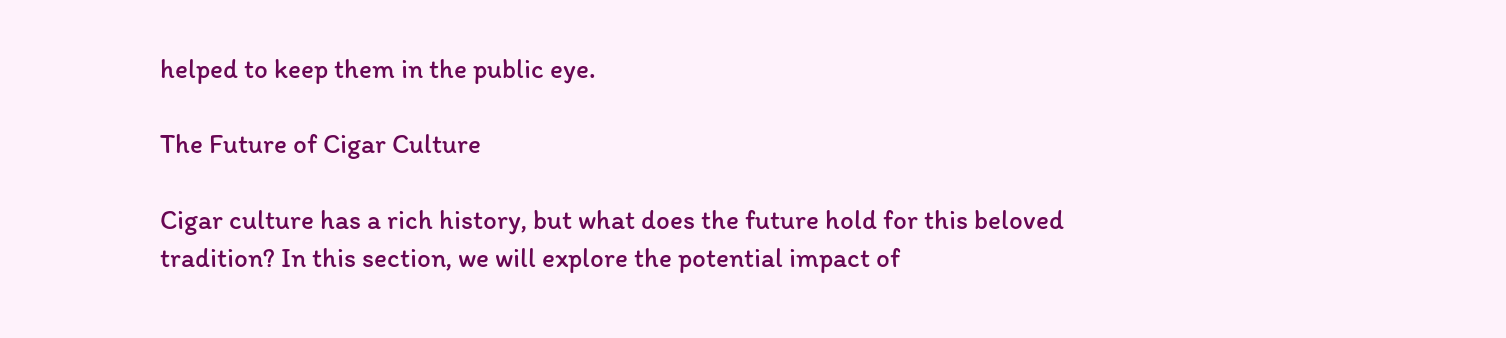helped to keep them in the public eye.

The Future of Cigar Culture

Cigar culture has a rich history, but what does the future hold for this beloved tradition? In this section, we will explore the potential impact of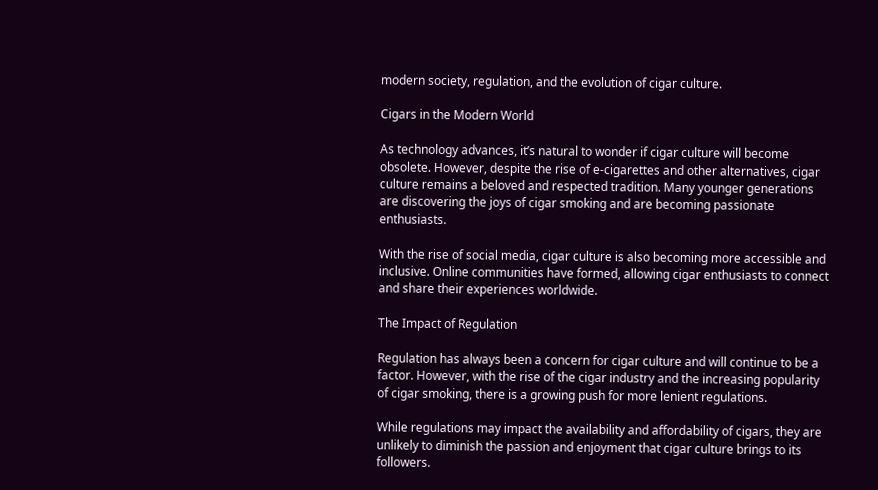modern society, regulation, and the evolution of cigar culture.

Cigars in the Modern World

As technology advances, it’s natural to wonder if cigar culture will become obsolete. However, despite the rise of e-cigarettes and other alternatives, cigar culture remains a beloved and respected tradition. Many younger generations are discovering the joys of cigar smoking and are becoming passionate enthusiasts.

With the rise of social media, cigar culture is also becoming more accessible and inclusive. Online communities have formed, allowing cigar enthusiasts to connect and share their experiences worldwide.

The Impact of Regulation

Regulation has always been a concern for cigar culture and will continue to be a factor. However, with the rise of the cigar industry and the increasing popularity of cigar smoking, there is a growing push for more lenient regulations.

While regulations may impact the availability and affordability of cigars, they are unlikely to diminish the passion and enjoyment that cigar culture brings to its followers.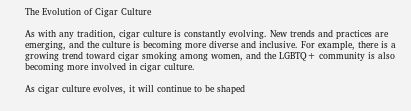The Evolution of Cigar Culture

As with any tradition, cigar culture is constantly evolving. New trends and practices are emerging, and the culture is becoming more diverse and inclusive. For example, there is a growing trend toward cigar smoking among women, and the LGBTQ+ community is also becoming more involved in cigar culture.

As cigar culture evolves, it will continue to be shaped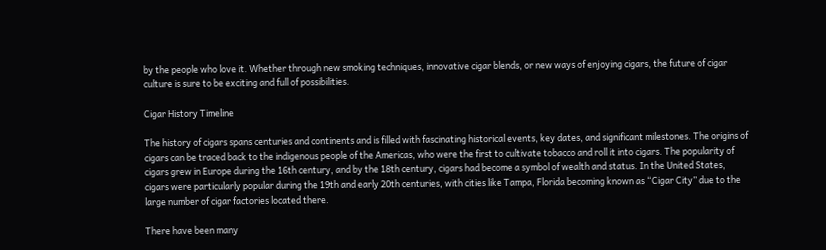by the people who love it. Whether through new smoking techniques, innovative cigar blends, or new ways of enjoying cigars, the future of cigar culture is sure to be exciting and full of possibilities.

Cigar History Timeline

The history of cigars spans centuries and continents and is filled with fascinating historical events, key dates, and significant milestones. The origins of cigars can be traced back to the indigenous people of the Americas, who were the first to cultivate tobacco and roll it into cigars. The popularity of cigars grew in Europe during the 16th century, and by the 18th century, cigars had become a symbol of wealth and status. In the United States, cigars were particularly popular during the 19th and early 20th centuries, with cities like Tampa, Florida becoming known as “Cigar City” due to the large number of cigar factories located there.

There have been many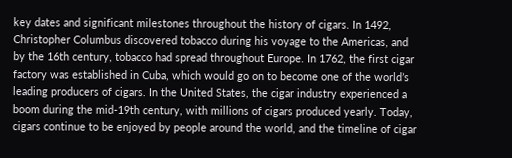key dates and significant milestones throughout the history of cigars. In 1492, Christopher Columbus discovered tobacco during his voyage to the Americas, and by the 16th century, tobacco had spread throughout Europe. In 1762, the first cigar factory was established in Cuba, which would go on to become one of the world’s leading producers of cigars. In the United States, the cigar industry experienced a boom during the mid-19th century, with millions of cigars produced yearly. Today, cigars continue to be enjoyed by people around the world, and the timeline of cigar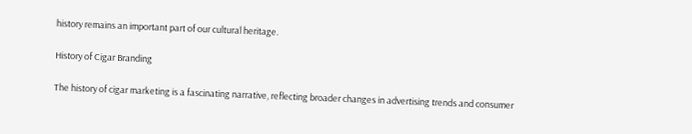history remains an important part of our cultural heritage.

History of Cigar Branding

The history of cigar marketing is a fascinating narrative, reflecting broader changes in advertising trends and consumer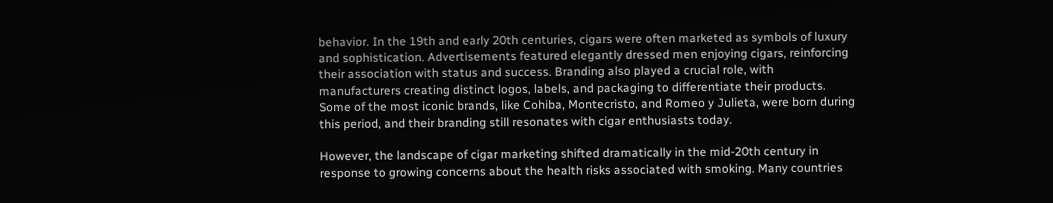behavior. In the 19th and early 20th centuries, cigars were often marketed as symbols of luxury and sophistication. Advertisements featured elegantly dressed men enjoying cigars, reinforcing their association with status and success. Branding also played a crucial role, with manufacturers creating distinct logos, labels, and packaging to differentiate their products. Some of the most iconic brands, like Cohiba, Montecristo, and Romeo y Julieta, were born during this period, and their branding still resonates with cigar enthusiasts today.

However, the landscape of cigar marketing shifted dramatically in the mid-20th century in response to growing concerns about the health risks associated with smoking. Many countries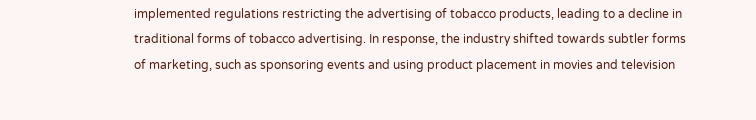implemented regulations restricting the advertising of tobacco products, leading to a decline in traditional forms of tobacco advertising. In response, the industry shifted towards subtler forms of marketing, such as sponsoring events and using product placement in movies and television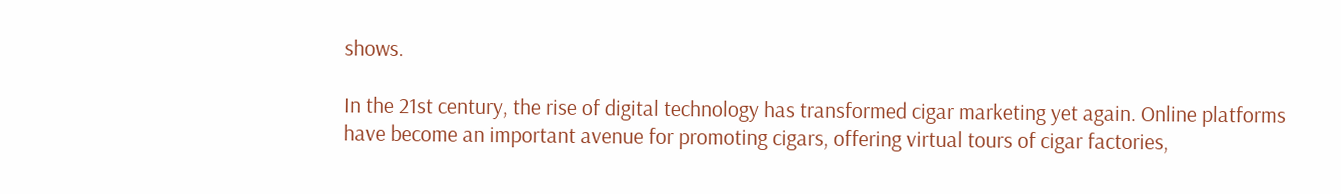shows.

In the 21st century, the rise of digital technology has transformed cigar marketing yet again. Online platforms have become an important avenue for promoting cigars, offering virtual tours of cigar factories,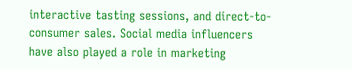interactive tasting sessions, and direct-to-consumer sales. Social media influencers have also played a role in marketing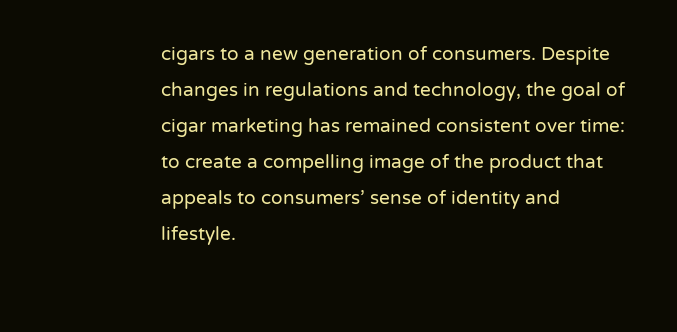cigars to a new generation of consumers. Despite changes in regulations and technology, the goal of cigar marketing has remained consistent over time: to create a compelling image of the product that appeals to consumers’ sense of identity and lifestyle.